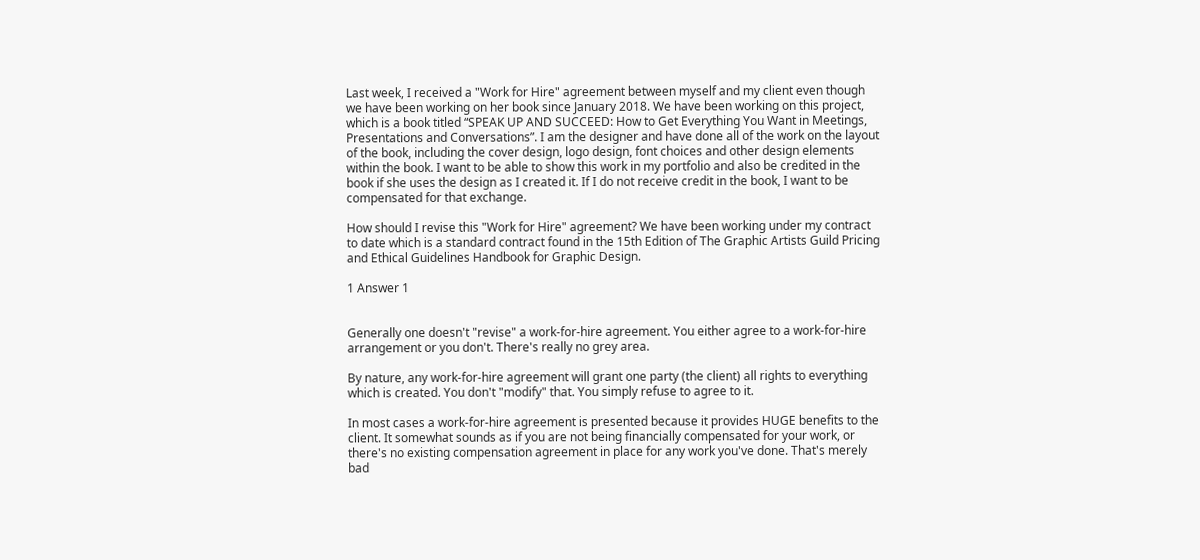Last week, I received a "Work for Hire" agreement between myself and my client even though we have been working on her book since January 2018. We have been working on this project, which is a book titled “SPEAK UP AND SUCCEED: How to Get Everything You Want in Meetings, Presentations and Conversations”. I am the designer and have done all of the work on the layout of the book, including the cover design, logo design, font choices and other design elements within the book. I want to be able to show this work in my portfolio and also be credited in the book if she uses the design as I created it. If I do not receive credit in the book, I want to be compensated for that exchange.

How should I revise this "Work for Hire" agreement? We have been working under my contract to date which is a standard contract found in the 15th Edition of The Graphic Artists Guild Pricing and Ethical Guidelines Handbook for Graphic Design.

1 Answer 1


Generally one doesn't "revise" a work-for-hire agreement. You either agree to a work-for-hire arrangement or you don't. There's really no grey area.

By nature, any work-for-hire agreement will grant one party (the client) all rights to everything which is created. You don't "modify" that. You simply refuse to agree to it.

In most cases a work-for-hire agreement is presented because it provides HUGE benefits to the client. It somewhat sounds as if you are not being financially compensated for your work, or there's no existing compensation agreement in place for any work you've done. That's merely bad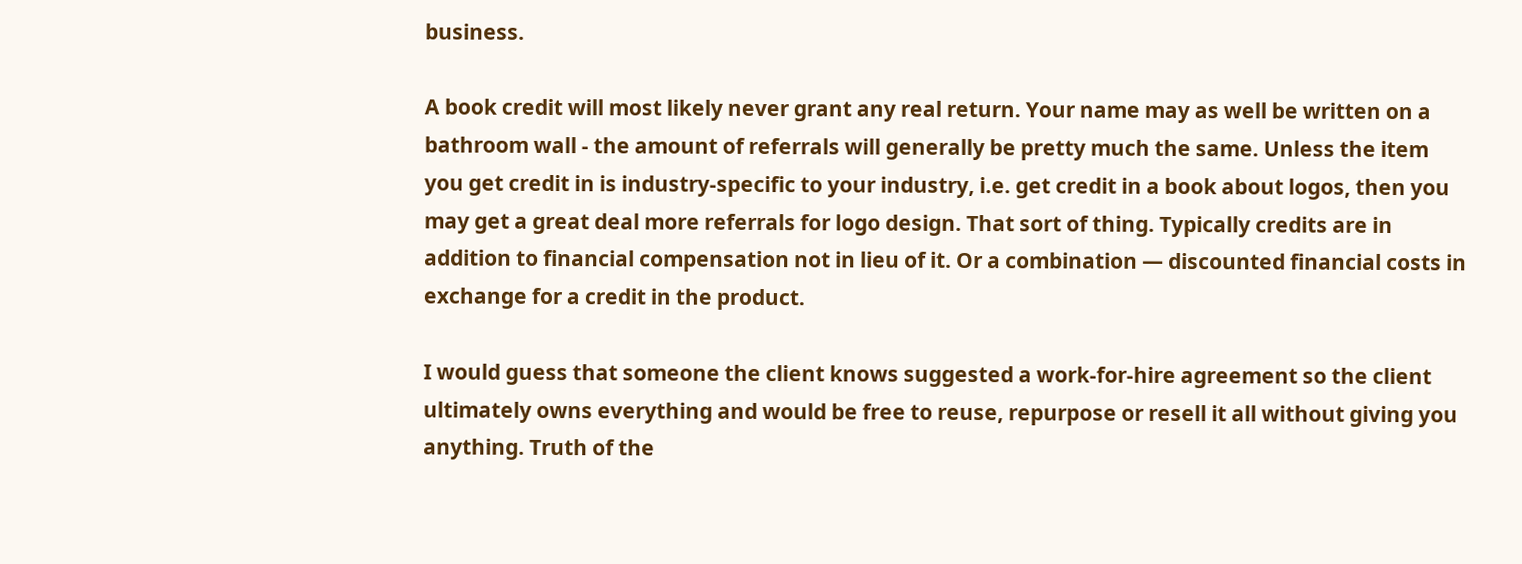business.

A book credit will most likely never grant any real return. Your name may as well be written on a bathroom wall - the amount of referrals will generally be pretty much the same. Unless the item you get credit in is industry-specific to your industry, i.e. get credit in a book about logos, then you may get a great deal more referrals for logo design. That sort of thing. Typically credits are in addition to financial compensation not in lieu of it. Or a combination — discounted financial costs in exchange for a credit in the product.

I would guess that someone the client knows suggested a work-for-hire agreement so the client ultimately owns everything and would be free to reuse, repurpose or resell it all without giving you anything. Truth of the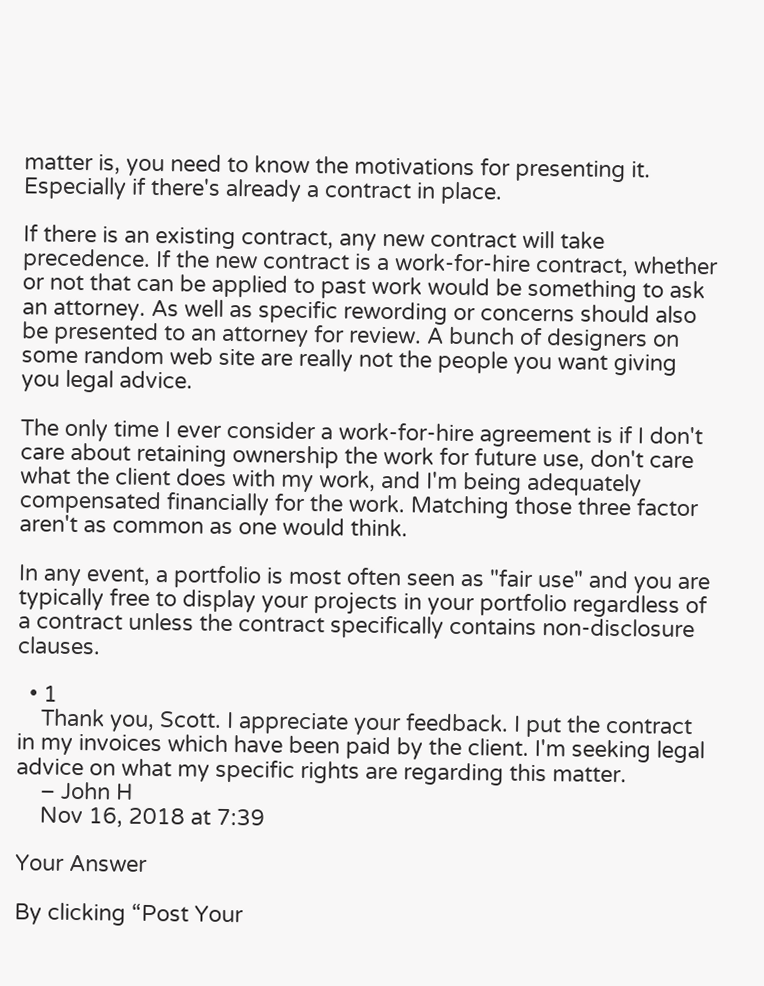matter is, you need to know the motivations for presenting it. Especially if there's already a contract in place.

If there is an existing contract, any new contract will take precedence. If the new contract is a work-for-hire contract, whether or not that can be applied to past work would be something to ask an attorney. As well as specific rewording or concerns should also be presented to an attorney for review. A bunch of designers on some random web site are really not the people you want giving you legal advice.

The only time I ever consider a work-for-hire agreement is if I don't care about retaining ownership the work for future use, don't care what the client does with my work, and I'm being adequately compensated financially for the work. Matching those three factor aren't as common as one would think.

In any event, a portfolio is most often seen as "fair use" and you are typically free to display your projects in your portfolio regardless of a contract unless the contract specifically contains non-disclosure clauses.

  • 1
    Thank you, Scott. I appreciate your feedback. I put the contract in my invoices which have been paid by the client. I'm seeking legal advice on what my specific rights are regarding this matter.
    – John H
    Nov 16, 2018 at 7:39

Your Answer

By clicking “Post Your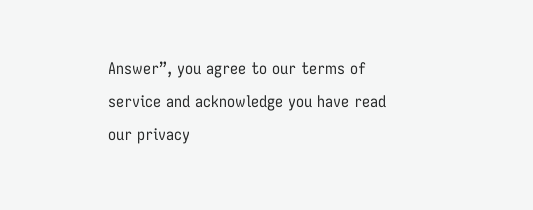Answer”, you agree to our terms of service and acknowledge you have read our privacy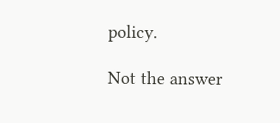policy.

Not the answer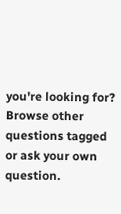you're looking for? Browse other questions tagged or ask your own question.